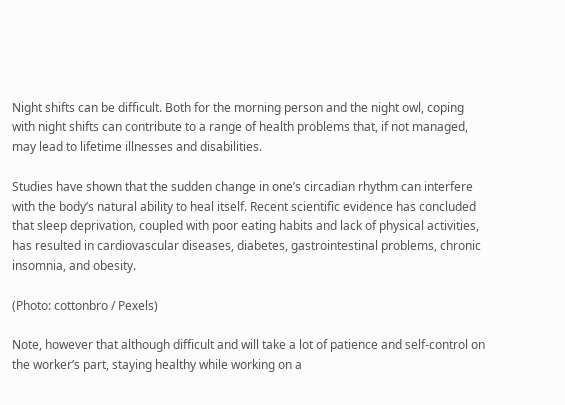Night shifts can be difficult. Both for the morning person and the night owl, coping with night shifts can contribute to a range of health problems that, if not managed, may lead to lifetime illnesses and disabilities.

Studies have shown that the sudden change in one’s circadian rhythm can interfere with the body’s natural ability to heal itself. Recent scientific evidence has concluded that sleep deprivation, coupled with poor eating habits and lack of physical activities, has resulted in cardiovascular diseases, diabetes, gastrointestinal problems, chronic insomnia, and obesity.

(Photo: cottonbro / Pexels)

Note, however that although difficult and will take a lot of patience and self-control on the worker’s part, staying healthy while working on a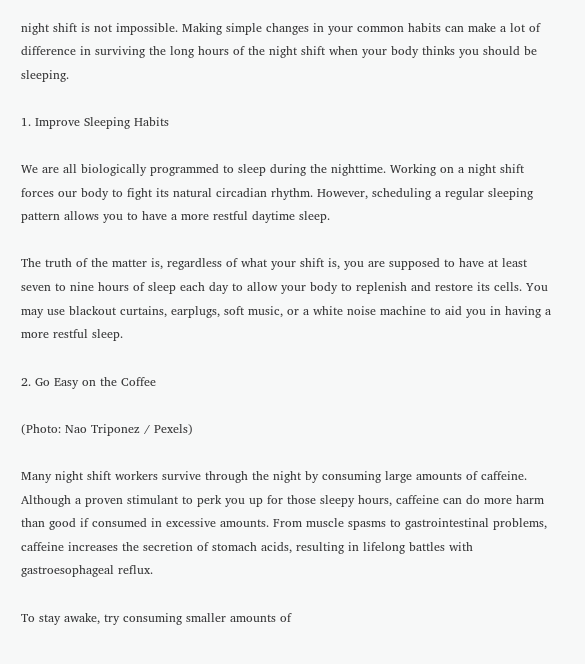night shift is not impossible. Making simple changes in your common habits can make a lot of difference in surviving the long hours of the night shift when your body thinks you should be sleeping.

1. Improve Sleeping Habits

We are all biologically programmed to sleep during the nighttime. Working on a night shift forces our body to fight its natural circadian rhythm. However, scheduling a regular sleeping pattern allows you to have a more restful daytime sleep.

The truth of the matter is, regardless of what your shift is, you are supposed to have at least seven to nine hours of sleep each day to allow your body to replenish and restore its cells. You may use blackout curtains, earplugs, soft music, or a white noise machine to aid you in having a more restful sleep.

2. Go Easy on the Coffee

(Photo: Nao Triponez / Pexels)

Many night shift workers survive through the night by consuming large amounts of caffeine. Although a proven stimulant to perk you up for those sleepy hours, caffeine can do more harm than good if consumed in excessive amounts. From muscle spasms to gastrointestinal problems, caffeine increases the secretion of stomach acids, resulting in lifelong battles with gastroesophageal reflux.

To stay awake, try consuming smaller amounts of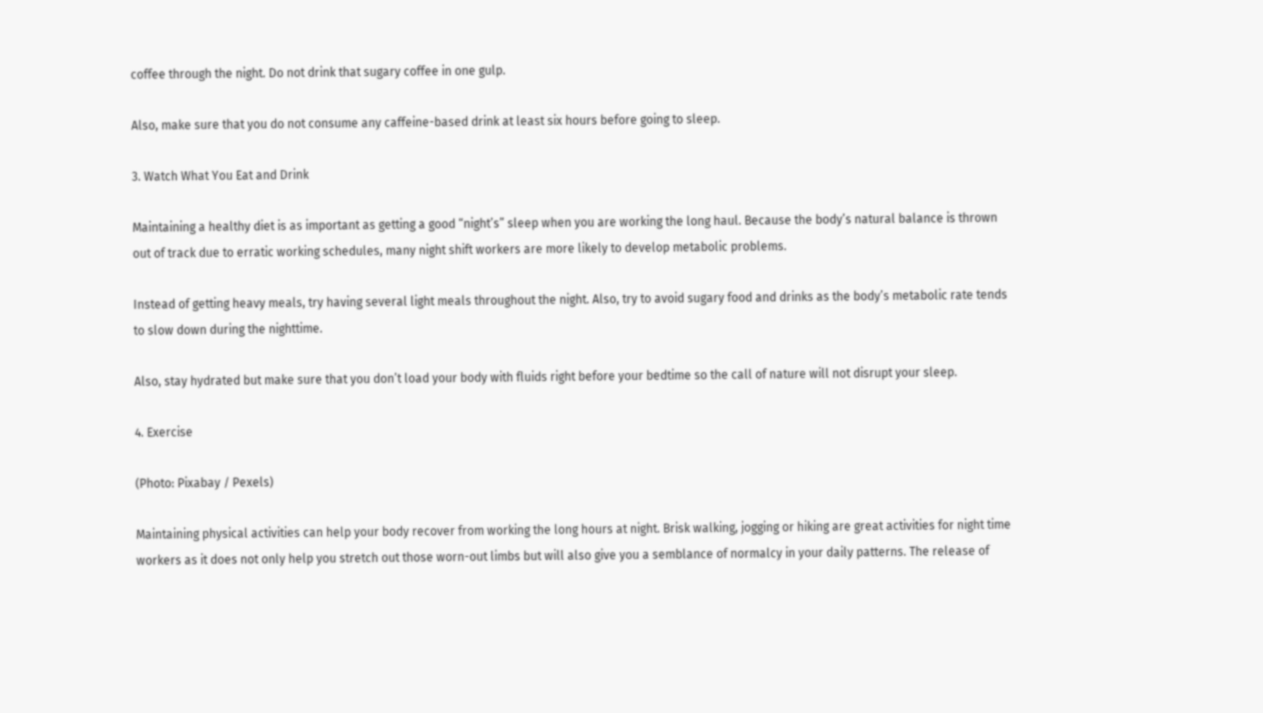coffee through the night. Do not drink that sugary coffee in one gulp.

Also, make sure that you do not consume any caffeine-based drink at least six hours before going to sleep.

3. Watch What You Eat and Drink

Maintaining a healthy diet is as important as getting a good “night’s” sleep when you are working the long haul. Because the body’s natural balance is thrown out of track due to erratic working schedules, many night shift workers are more likely to develop metabolic problems.

Instead of getting heavy meals, try having several light meals throughout the night. Also, try to avoid sugary food and drinks as the body’s metabolic rate tends to slow down during the nighttime.

Also, stay hydrated but make sure that you don’t load your body with fluids right before your bedtime so the call of nature will not disrupt your sleep.

4. Exercise

(Photo: Pixabay / Pexels)

Maintaining physical activities can help your body recover from working the long hours at night. Brisk walking, jogging or hiking are great activities for night time workers as it does not only help you stretch out those worn-out limbs but will also give you a semblance of normalcy in your daily patterns. The release of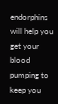endorphins will help you get your blood pumping to keep you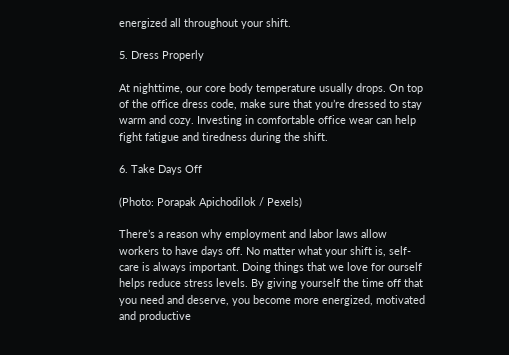energized all throughout your shift.

5. Dress Properly

At nighttime, our core body temperature usually drops. On top of the office dress code, make sure that you’re dressed to stay warm and cozy. Investing in comfortable office wear can help fight fatigue and tiredness during the shift.

6. Take Days Off

(Photo: Porapak Apichodilok / Pexels)

There’s a reason why employment and labor laws allow workers to have days off. No matter what your shift is, self-care is always important. Doing things that we love for ourself helps reduce stress levels. By giving yourself the time off that you need and deserve, you become more energized, motivated and productive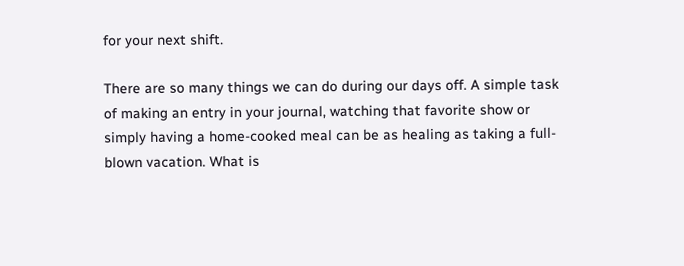for your next shift.

There are so many things we can do during our days off. A simple task of making an entry in your journal, watching that favorite show or simply having a home-cooked meal can be as healing as taking a full-blown vacation. What is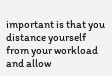important is that you distance yourself from your workload and allow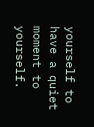yourself to have a quiet moment to yourself.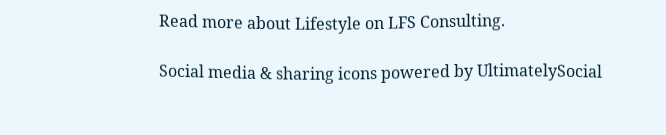Read more about Lifestyle on LFS Consulting.

Social media & sharing icons powered by UltimatelySocial